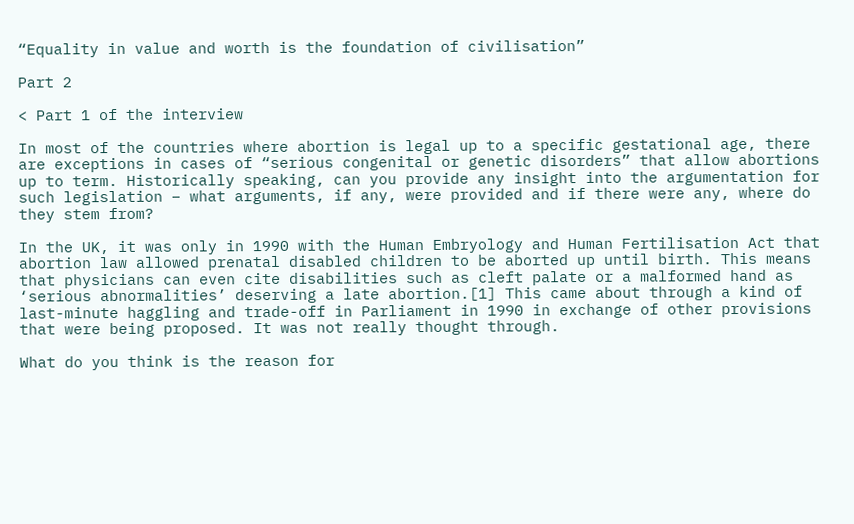“Equality in value and worth is the foundation of civilisation”

Part 2

< Part 1 of the interview

In most of the countries where abortion is legal up to a specific gestational age, there are exceptions in cases of “serious congenital or genetic disorders” that allow abortions up to term. Historically speaking, can you provide any insight into the argumentation for such legislation – what arguments, if any, were provided and if there were any, where do they stem from?

In the UK, it was only in 1990 with the Human Embryology and Human Fertilisation Act that abortion law allowed prenatal disabled children to be aborted up until birth. This means that physicians can even cite disabilities such as cleft palate or a malformed hand as ‘serious abnormalities’ deserving a late abortion.[1] This came about through a kind of last-minute haggling and trade-off in Parliament in 1990 in exchange of other provisions that were being proposed. It was not really thought through.

What do you think is the reason for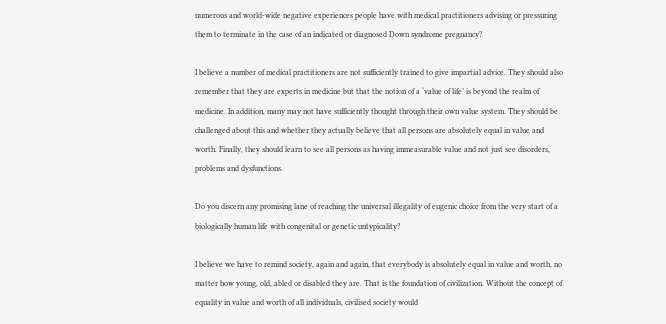numerous and world-wide negative experiences people have with medical practitioners advising or pressuring them to terminate in the case of an indicated or diagnosed Down syndrome pregnancy?

I believe a number of medical practitioners are not sufficiently trained to give impartial advice. They should also remember that they are experts in medicine but that the notion of a ‘value of life’ is beyond the realm of medicine. In addition, many may not have sufficiently thought through their own value system. They should be challenged about this and whether they actually believe that all persons are absolutely equal in value and worth. Finally, they should learn to see all persons as having immeasurable value and not just see disorders, problems and dysfunctions.

Do you discern any promising lane of reaching the universal illegality of eugenic choice from the very start of a biologically human life with congenital or genetic untypicality?

I believe we have to remind society, again and again, that everybody is absolutely equal in value and worth, no matter how young, old, abled or disabled they are. That is the foundation of civilization. Without the concept of equality in value and worth of all individuals, civilised society would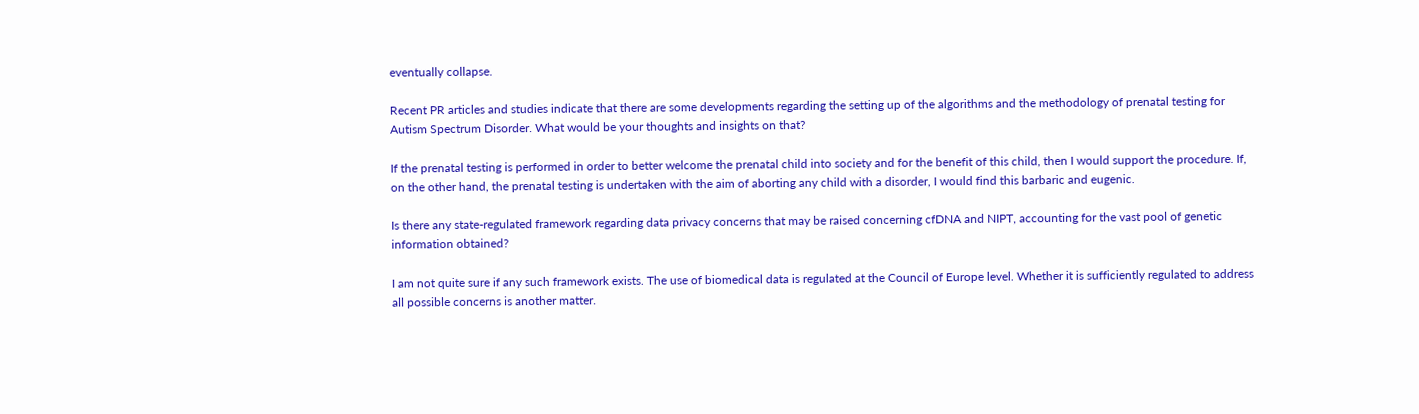eventually collapse.

Recent PR articles and studies indicate that there are some developments regarding the setting up of the algorithms and the methodology of prenatal testing for Autism Spectrum Disorder. What would be your thoughts and insights on that?

If the prenatal testing is performed in order to better welcome the prenatal child into society and for the benefit of this child, then I would support the procedure. If, on the other hand, the prenatal testing is undertaken with the aim of aborting any child with a disorder, I would find this barbaric and eugenic.

Is there any state-regulated framework regarding data privacy concerns that may be raised concerning cfDNA and NIPT, accounting for the vast pool of genetic information obtained?

I am not quite sure if any such framework exists. The use of biomedical data is regulated at the Council of Europe level. Whether it is sufficiently regulated to address all possible concerns is another matter.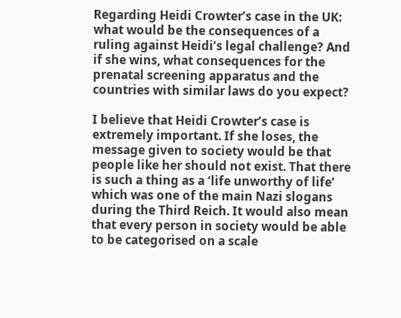Regarding Heidi Crowter’s case in the UK: what would be the consequences of a ruling against Heidi’s legal challenge? And if she wins, what consequences for the prenatal screening apparatus and the countries with similar laws do you expect?

I believe that Heidi Crowter’s case is extremely important. If she loses, the message given to society would be that people like her should not exist. That there is such a thing as a ‘life unworthy of life’ which was one of the main Nazi slogans during the Third Reich. It would also mean that every person in society would be able to be categorised on a scale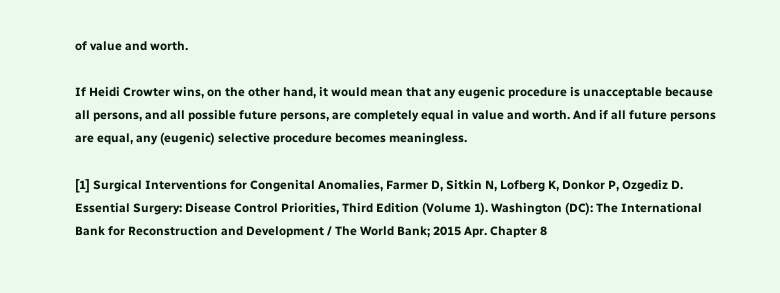of value and worth.

If Heidi Crowter wins, on the other hand, it would mean that any eugenic procedure is unacceptable because all persons, and all possible future persons, are completely equal in value and worth. And if all future persons are equal, any (eugenic) selective procedure becomes meaningless.

[1] Surgical Interventions for Congenital Anomalies, Farmer D, Sitkin N, Lofberg K, Donkor P, Ozgediz D. Essential Surgery: Disease Control Priorities, Third Edition (Volume 1). Washington (DC): The International Bank for Reconstruction and Development / The World Bank; 2015 Apr. Chapter 8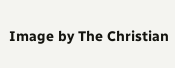Image by The Christian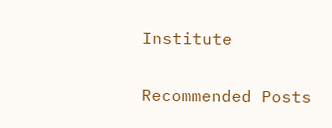Institute

Recommended Posts